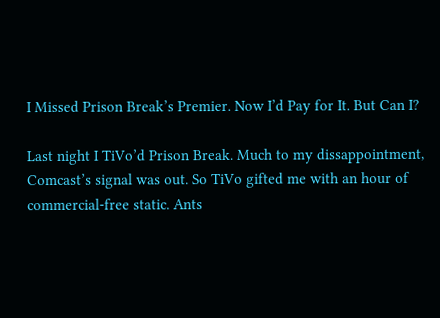I Missed Prison Break’s Premier. Now I’d Pay for It. But Can I?

Last night I TiVo’d Prison Break. Much to my dissappointment, Comcast’s signal was out. So TiVo gifted me with an hour of commercial-free static. Ants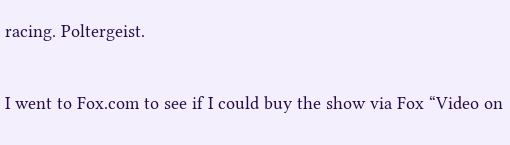racing. Poltergeist.

I went to Fox.com to see if I could buy the show via Fox “Video on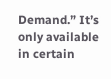Demand.” It’s only available in certain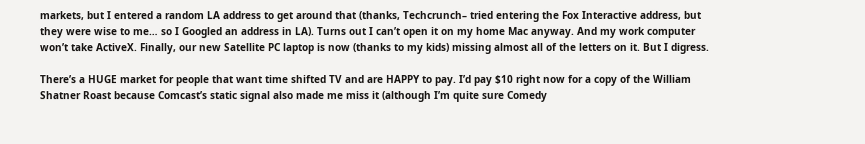markets, but I entered a random LA address to get around that (thanks, Techcrunch– tried entering the Fox Interactive address, but they were wise to me… so I Googled an address in LA). Turns out I can’t open it on my home Mac anyway. And my work computer won’t take ActiveX. Finally, our new Satellite PC laptop is now (thanks to my kids) missing almost all of the letters on it. But I digress.

There’s a HUGE market for people that want time shifted TV and are HAPPY to pay. I’d pay $10 right now for a copy of the William Shatner Roast because Comcast’s static signal also made me miss it (although I’m quite sure Comedy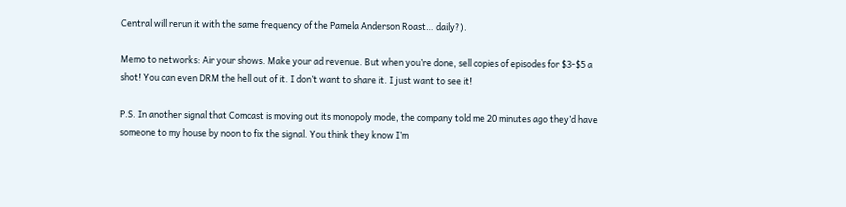Central will rerun it with the same frequency of the Pamela Anderson Roast… daily?).

Memo to networks: Air your shows. Make your ad revenue. But when you’re done, sell copies of episodes for $3-$5 a shot! You can even DRM the hell out of it. I don’t want to share it. I just want to see it!

P.S. In another signal that Comcast is moving out its monopoly mode, the company told me 20 minutes ago they’d have someone to my house by noon to fix the signal. You think they know I’m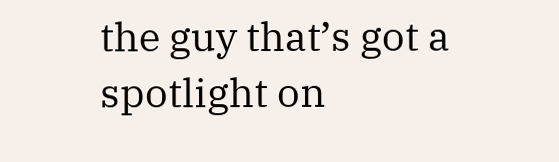the guy that’s got a spotlight on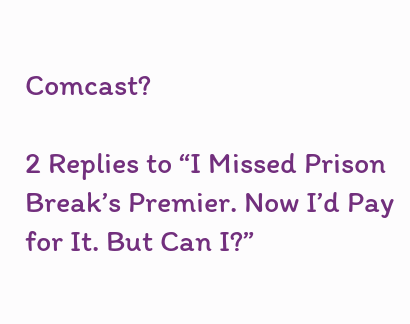Comcast?

2 Replies to “I Missed Prison Break’s Premier. Now I’d Pay for It. But Can I?”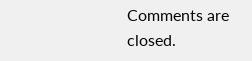Comments are closed.